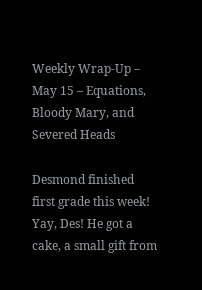Weekly Wrap-Up – May 15 – Equations, Bloody Mary, and Severed Heads

Desmond finished first grade this week! Yay, Des! He got a cake, a small gift from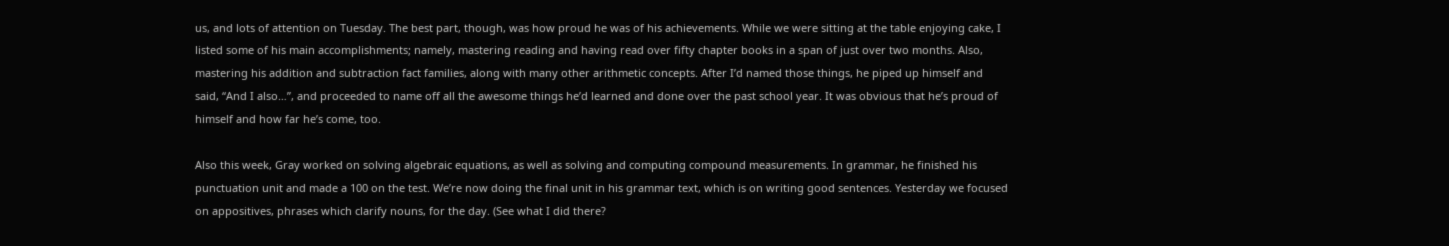us, and lots of attention on Tuesday. The best part, though, was how proud he was of his achievements. While we were sitting at the table enjoying cake, I listed some of his main accomplishments; namely, mastering reading and having read over fifty chapter books in a span of just over two months. Also, mastering his addition and subtraction fact families, along with many other arithmetic concepts. After I’d named those things, he piped up himself and said, “And I also…”, and proceeded to name off all the awesome things he’d learned and done over the past school year. It was obvious that he’s proud of himself and how far he’s come, too.

Also this week, Gray worked on solving algebraic equations, as well as solving and computing compound measurements. In grammar, he finished his punctuation unit and made a 100 on the test. We’re now doing the final unit in his grammar text, which is on writing good sentences. Yesterday we focused on appositives, phrases which clarify nouns, for the day. (See what I did there?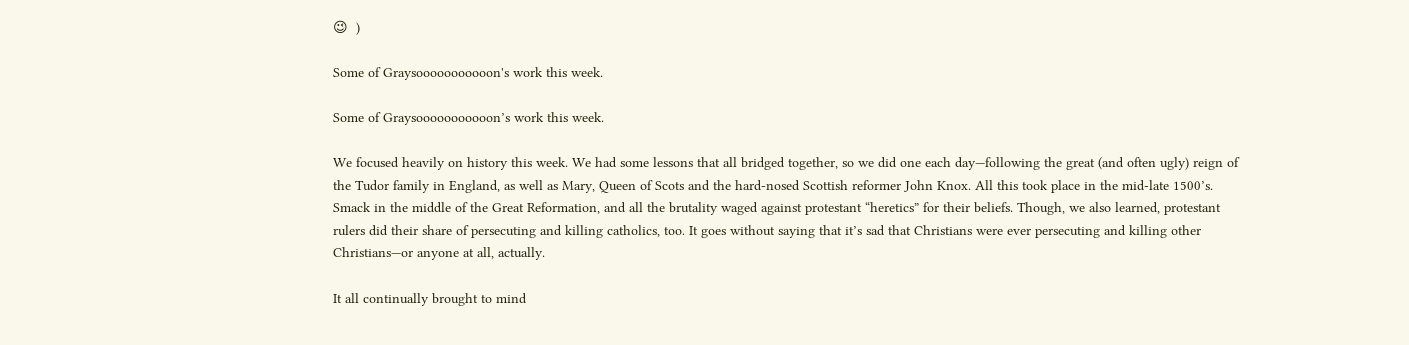😉  )

Some of Graysooooooooooon's work this week.

Some of Graysooooooooooon’s work this week.

We focused heavily on history this week. We had some lessons that all bridged together, so we did one each day—following the great (and often ugly) reign of the Tudor family in England, as well as Mary, Queen of Scots and the hard-nosed Scottish reformer John Knox. All this took place in the mid-late 1500’s. Smack in the middle of the Great Reformation, and all the brutality waged against protestant “heretics” for their beliefs. Though, we also learned, protestant rulers did their share of persecuting and killing catholics, too. It goes without saying that it’s sad that Christians were ever persecuting and killing other Christians—or anyone at all, actually.

It all continually brought to mind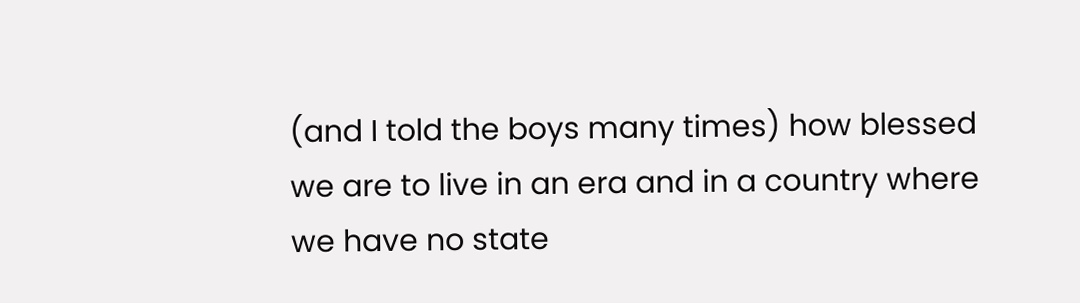(and I told the boys many times) how blessed we are to live in an era and in a country where we have no state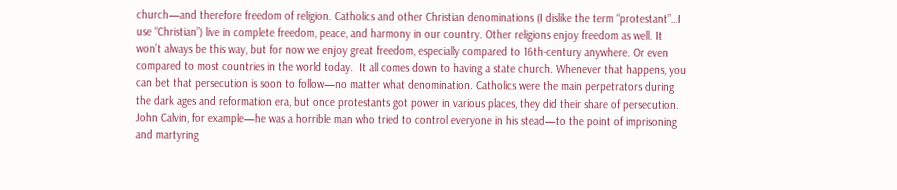church—and therefore freedom of religion. Catholics and other Christian denominations (I dislike the term “protestant”…I use “Christian”) live in complete freedom, peace, and harmony in our country. Other religions enjoy freedom as well. It won’t always be this way, but for now we enjoy great freedom, especially compared to 16th-century anywhere. Or even compared to most countries in the world today.  It all comes down to having a state church. Whenever that happens, you can bet that persecution is soon to follow—no matter what denomination. Catholics were the main perpetrators during the dark ages and reformation era, but once protestants got power in various places, they did their share of persecution. John Calvin, for example—he was a horrible man who tried to control everyone in his stead—to the point of imprisoning and martyring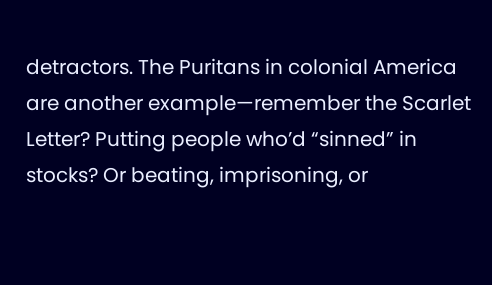detractors. The Puritans in colonial America are another example—remember the Scarlet Letter? Putting people who’d “sinned” in stocks? Or beating, imprisoning, or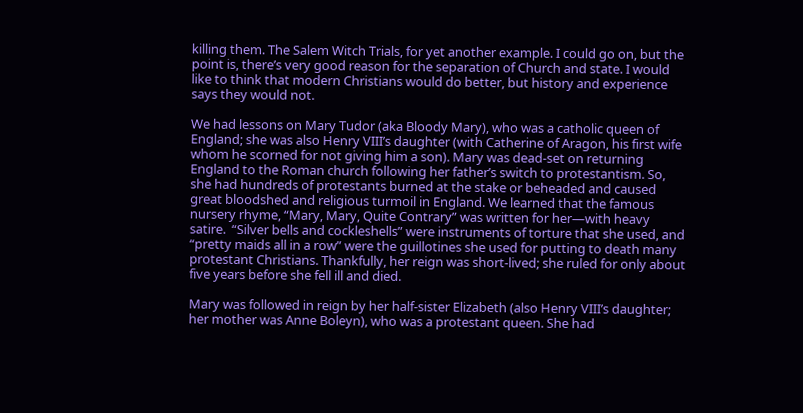killing them. The Salem Witch Trials, for yet another example. I could go on, but the point is, there’s very good reason for the separation of Church and state. I would like to think that modern Christians would do better, but history and experience says they would not.

We had lessons on Mary Tudor (aka Bloody Mary), who was a catholic queen of England; she was also Henry VIII’s daughter (with Catherine of Aragon, his first wife whom he scorned for not giving him a son). Mary was dead-set on returning England to the Roman church following her father’s switch to protestantism. So, she had hundreds of protestants burned at the stake or beheaded and caused great bloodshed and religious turmoil in England. We learned that the famous nursery rhyme, “Mary, Mary, Quite Contrary” was written for her—with heavy satire.  “Silver bells and cockleshells” were instruments of torture that she used, and “pretty maids all in a row” were the guillotines she used for putting to death many protestant Christians. Thankfully, her reign was short-lived; she ruled for only about five years before she fell ill and died.

Mary was followed in reign by her half-sister Elizabeth (also Henry VIII’s daughter; her mother was Anne Boleyn), who was a protestant queen. She had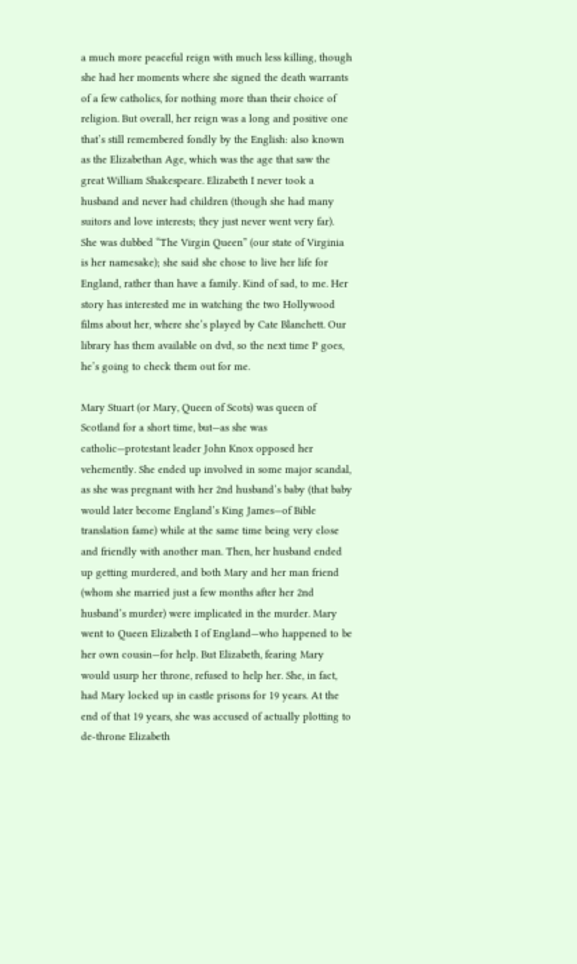a much more peaceful reign with much less killing, though she had her moments where she signed the death warrants of a few catholics, for nothing more than their choice of religion. But overall, her reign was a long and positive one that’s still remembered fondly by the English: also known as the Elizabethan Age, which was the age that saw the great William Shakespeare. Elizabeth I never took a husband and never had children (though she had many suitors and love interests; they just never went very far). She was dubbed “The Virgin Queen” (our state of Virginia is her namesake); she said she chose to live her life for England, rather than have a family. Kind of sad, to me. Her story has interested me in watching the two Hollywood films about her, where she’s played by Cate Blanchett. Our library has them available on dvd, so the next time P goes, he’s going to check them out for me.

Mary Stuart (or Mary, Queen of Scots) was queen of Scotland for a short time, but—as she was catholic—protestant leader John Knox opposed her vehemently. She ended up involved in some major scandal, as she was pregnant with her 2nd husband’s baby (that baby would later become England’s King James—of Bible translation fame) while at the same time being very close and friendly with another man. Then, her husband ended up getting murdered, and both Mary and her man friend (whom she married just a few months after her 2nd husband’s murder) were implicated in the murder. Mary went to Queen Elizabeth I of England—who happened to be her own cousin—for help. But Elizabeth, fearing Mary would usurp her throne, refused to help her. She, in fact, had Mary locked up in castle prisons for 19 years. At the end of that 19 years, she was accused of actually plotting to de-throne Elizabeth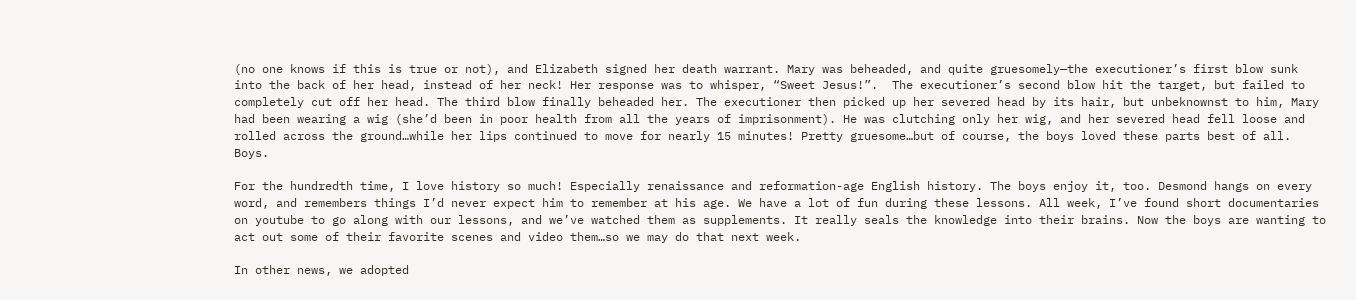(no one knows if this is true or not), and Elizabeth signed her death warrant. Mary was beheaded, and quite gruesomely—the executioner’s first blow sunk into the back of her head, instead of her neck! Her response was to whisper, “Sweet Jesus!”.  The executioner’s second blow hit the target, but failed to completely cut off her head. The third blow finally beheaded her. The executioner then picked up her severed head by its hair, but unbeknownst to him, Mary had been wearing a wig (she’d been in poor health from all the years of imprisonment). He was clutching only her wig, and her severed head fell loose and rolled across the ground…while her lips continued to move for nearly 15 minutes! Pretty gruesome…but of course, the boys loved these parts best of all. Boys.

For the hundredth time, I love history so much! Especially renaissance and reformation-age English history. The boys enjoy it, too. Desmond hangs on every word, and remembers things I’d never expect him to remember at his age. We have a lot of fun during these lessons. All week, I’ve found short documentaries on youtube to go along with our lessons, and we’ve watched them as supplements. It really seals the knowledge into their brains. Now the boys are wanting to act out some of their favorite scenes and video them…so we may do that next week.

In other news, we adopted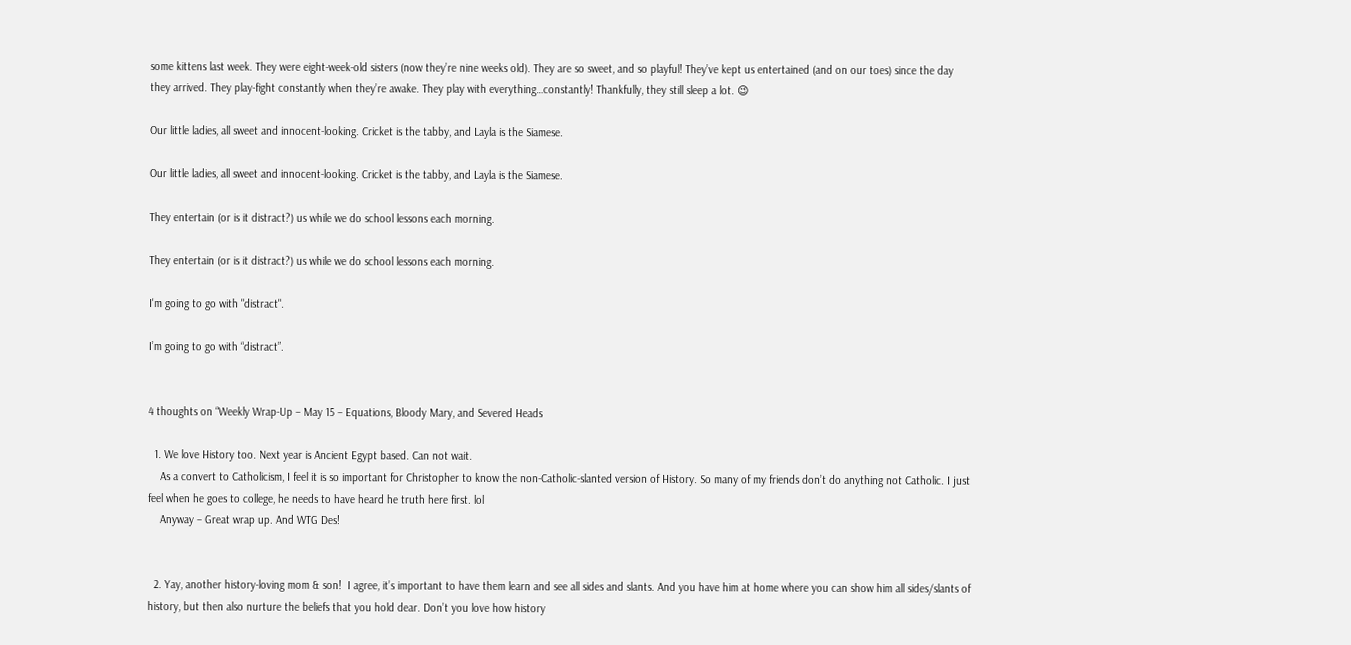some kittens last week. They were eight-week-old sisters (now they’re nine weeks old). They are so sweet, and so playful! They’ve kept us entertained (and on our toes) since the day they arrived. They play-fight constantly when they’re awake. They play with everything…constantly! Thankfully, they still sleep a lot. 😉

Our little ladies, all sweet and innocent-looking. Cricket is the tabby, and Layla is the Siamese.

Our little ladies, all sweet and innocent-looking. Cricket is the tabby, and Layla is the Siamese.

They entertain (or is it distract?) us while we do school lessons each morning.

They entertain (or is it distract?) us while we do school lessons each morning.

I'm going to go with "distract".

I’m going to go with “distract”.


4 thoughts on “Weekly Wrap-Up – May 15 – Equations, Bloody Mary, and Severed Heads

  1. We love History too. Next year is Ancient Egypt based. Can not wait.
    As a convert to Catholicism, I feel it is so important for Christopher to know the non-Catholic-slanted version of History. So many of my friends don’t do anything not Catholic. I just feel when he goes to college, he needs to have heard he truth here first. lol
    Anyway – Great wrap up. And WTG Des!


  2. Yay, another history-loving mom & son!  I agree, it’s important to have them learn and see all sides and slants. And you have him at home where you can show him all sides/slants of history, but then also nurture the beliefs that you hold dear. Don’t you love how history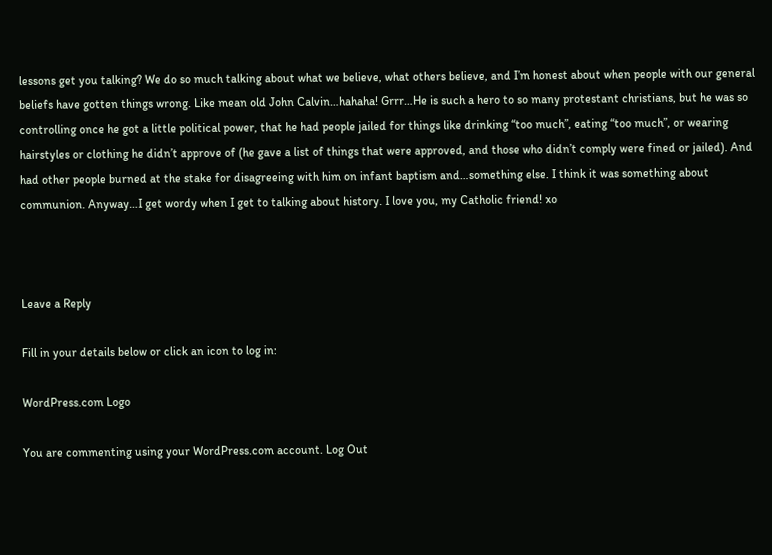lessons get you talking? We do so much talking about what we believe, what others believe, and I’m honest about when people with our general beliefs have gotten things wrong. Like mean old John Calvin…hahaha! Grrr…He is such a hero to so many protestant christians, but he was so controlling once he got a little political power, that he had people jailed for things like drinking “too much”, eating “too much”, or wearing hairstyles or clothing he didn’t approve of (he gave a list of things that were approved, and those who didn’t comply were fined or jailed). And had other people burned at the stake for disagreeing with him on infant baptism and…something else. I think it was something about communion. Anyway…I get wordy when I get to talking about history. I love you, my Catholic friend! xo



Leave a Reply

Fill in your details below or click an icon to log in:

WordPress.com Logo

You are commenting using your WordPress.com account. Log Out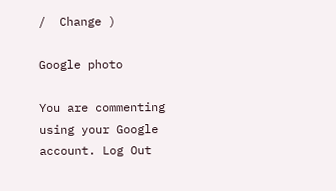/  Change )

Google photo

You are commenting using your Google account. Log Out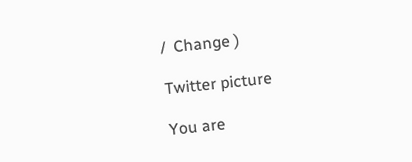/  Change )

Twitter picture

You are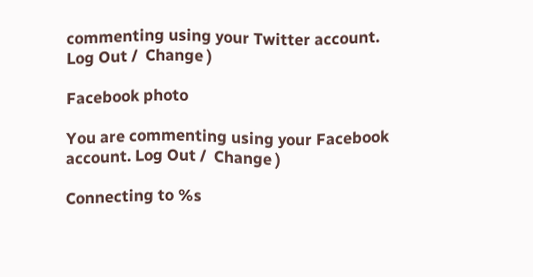commenting using your Twitter account. Log Out /  Change )

Facebook photo

You are commenting using your Facebook account. Log Out /  Change )

Connecting to %s